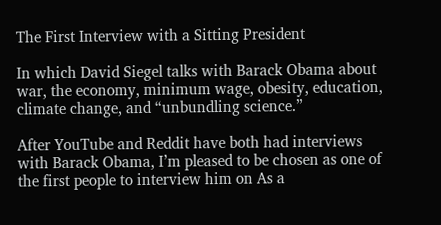The First Interview with a Sitting President

In which David Siegel talks with Barack Obama about war, the economy, minimum wage, obesity, education, climate change, and “unbundling science.”

After YouTube and Reddit have both had interviews with Barack Obama, I’m pleased to be chosen as one of the first people to interview him on As a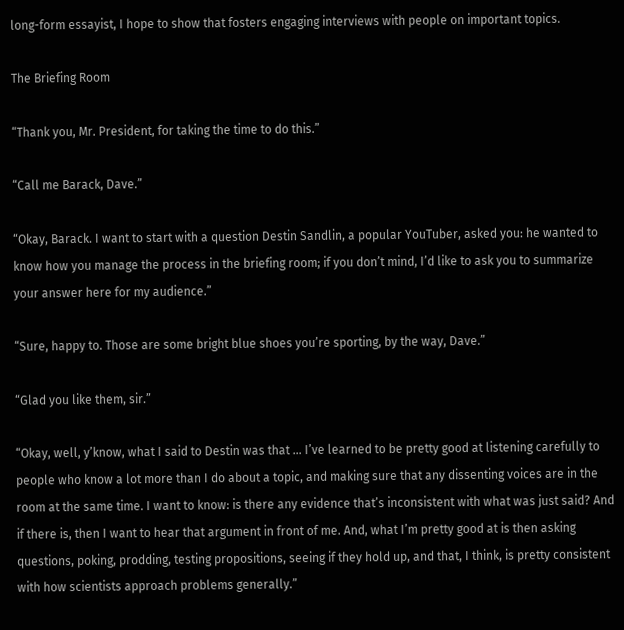long-form essayist, I hope to show that fosters engaging interviews with people on important topics.

The Briefing Room

“Thank you, Mr. President, for taking the time to do this.”

“Call me Barack, Dave.”

“Okay, Barack. I want to start with a question Destin Sandlin, a popular YouTuber, asked you: he wanted to know how you manage the process in the briefing room; if you don’t mind, I’d like to ask you to summarize your answer here for my audience.”

“Sure, happy to. Those are some bright blue shoes you’re sporting, by the way, Dave.”

“Glad you like them, sir.”

“Okay, well, y’know, what I said to Destin was that … I’ve learned to be pretty good at listening carefully to people who know a lot more than I do about a topic, and making sure that any dissenting voices are in the room at the same time. I want to know: is there any evidence that’s inconsistent with what was just said? And if there is, then I want to hear that argument in front of me. And, what I’m pretty good at is then asking questions, poking, prodding, testing propositions, seeing if they hold up, and that, I think, is pretty consistent with how scientists approach problems generally.”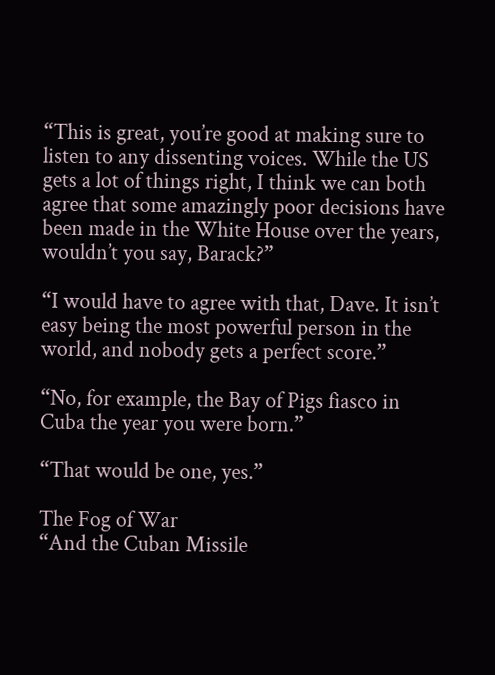“This is great, you’re good at making sure to listen to any dissenting voices. While the US gets a lot of things right, I think we can both agree that some amazingly poor decisions have been made in the White House over the years, wouldn’t you say, Barack?”

“I would have to agree with that, Dave. It isn’t easy being the most powerful person in the world, and nobody gets a perfect score.”

“No, for example, the Bay of Pigs fiasco in Cuba the year you were born.”

“That would be one, yes.”

The Fog of War
“And the Cuban Missile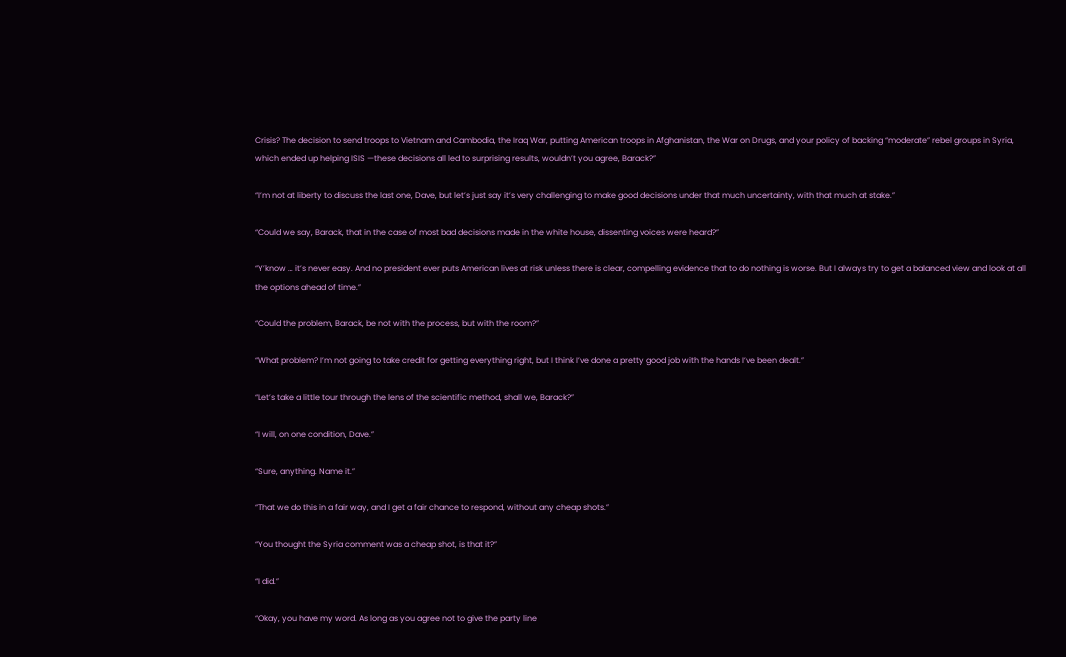Crisis? The decision to send troops to Vietnam and Cambodia, the Iraq War, putting American troops in Afghanistan, the War on Drugs, and your policy of backing “moderate” rebel groups in Syria, which ended up helping ISIS —these decisions all led to surprising results, wouldn’t you agree, Barack?”

“I’m not at liberty to discuss the last one, Dave, but let’s just say it’s very challenging to make good decisions under that much uncertainty, with that much at stake.”

“Could we say, Barack, that in the case of most bad decisions made in the white house, dissenting voices were heard?”

“Y’know … it’s never easy. And no president ever puts American lives at risk unless there is clear, compelling evidence that to do nothing is worse. But I always try to get a balanced view and look at all the options ahead of time.”

“Could the problem, Barack, be not with the process, but with the room?”

“What problem? I’m not going to take credit for getting everything right, but I think I’ve done a pretty good job with the hands I’ve been dealt.”

“Let’s take a little tour through the lens of the scientific method, shall we, Barack?”

“I will, on one condition, Dave.”

“Sure, anything. Name it.”

“That we do this in a fair way, and I get a fair chance to respond, without any cheap shots.”

“You thought the Syria comment was a cheap shot, is that it?”

“I did.”

“Okay, you have my word. As long as you agree not to give the party line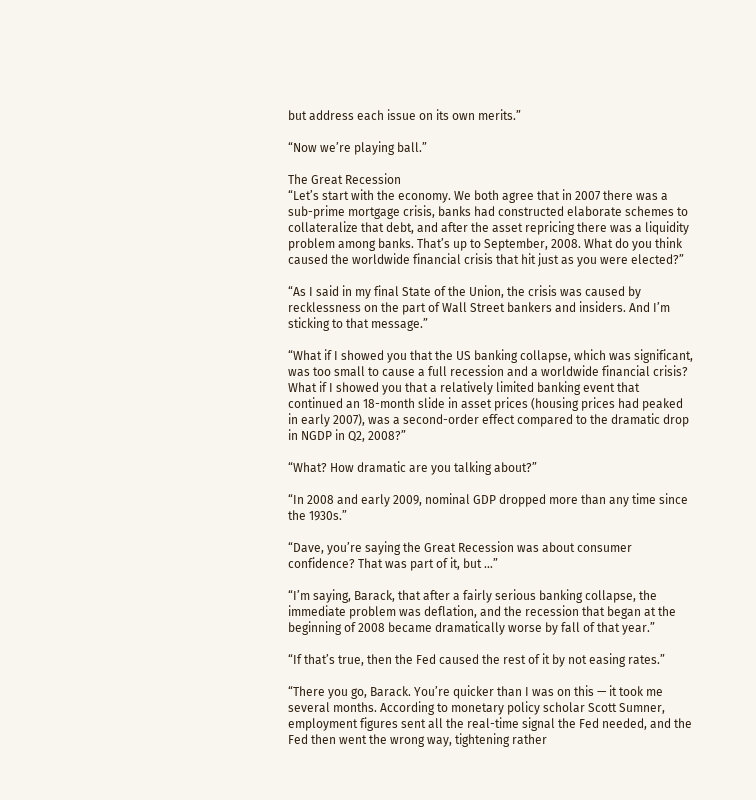but address each issue on its own merits.”

“Now we’re playing ball.”

The Great Recession
“Let’s start with the economy. We both agree that in 2007 there was a sub-prime mortgage crisis, banks had constructed elaborate schemes to collateralize that debt, and after the asset repricing there was a liquidity problem among banks. That’s up to September, 2008. What do you think caused the worldwide financial crisis that hit just as you were elected?”

“As I said in my final State of the Union, the crisis was caused by recklessness on the part of Wall Street bankers and insiders. And I’m sticking to that message.”

“What if I showed you that the US banking collapse, which was significant, was too small to cause a full recession and a worldwide financial crisis? What if I showed you that a relatively limited banking event that continued an 18-month slide in asset prices (housing prices had peaked in early 2007), was a second-order effect compared to the dramatic drop in NGDP in Q2, 2008?”

“What? How dramatic are you talking about?”

“In 2008 and early 2009, nominal GDP dropped more than any time since the 1930s.”

“Dave, you’re saying the Great Recession was about consumer confidence? That was part of it, but …”

“I’m saying, Barack, that after a fairly serious banking collapse, the immediate problem was deflation, and the recession that began at the beginning of 2008 became dramatically worse by fall of that year.”

“If that’s true, then the Fed caused the rest of it by not easing rates.”

“There you go, Barack. You’re quicker than I was on this — it took me several months. According to monetary policy scholar Scott Sumner, employment figures sent all the real-time signal the Fed needed, and the Fed then went the wrong way, tightening rather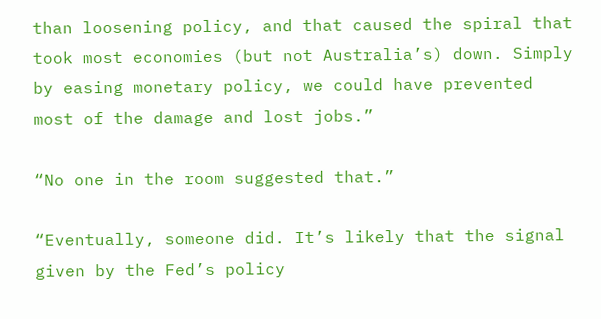than loosening policy, and that caused the spiral that took most economies (but not Australia’s) down. Simply by easing monetary policy, we could have prevented most of the damage and lost jobs.”

“No one in the room suggested that.”

“Eventually, someone did. It’s likely that the signal given by the Fed’s policy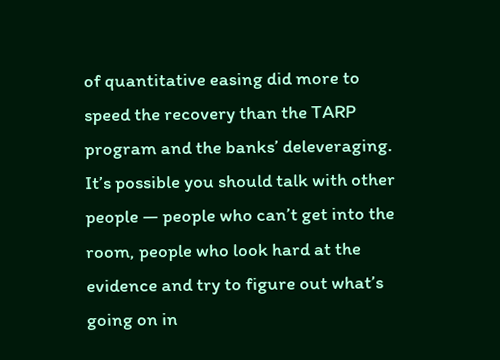of quantitative easing did more to speed the recovery than the TARP program and the banks’ deleveraging. It’s possible you should talk with other people — people who can’t get into the room, people who look hard at the evidence and try to figure out what’s going on in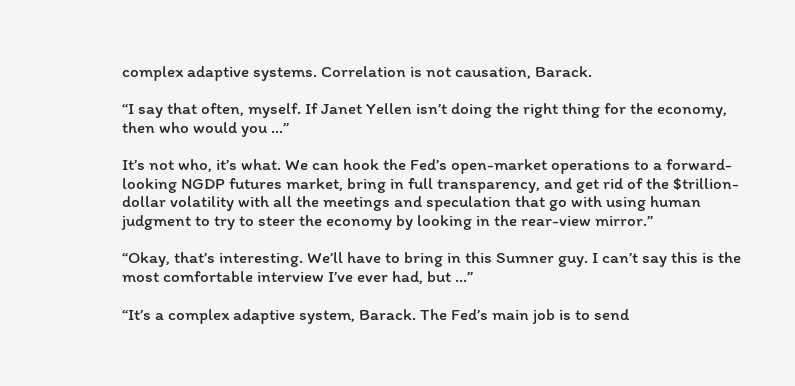complex adaptive systems. Correlation is not causation, Barack.

“I say that often, myself. If Janet Yellen isn’t doing the right thing for the economy, then who would you …”

It’s not who, it’s what. We can hook the Fed’s open-market operations to a forward-looking NGDP futures market, bring in full transparency, and get rid of the $trillion-dollar volatility with all the meetings and speculation that go with using human judgment to try to steer the economy by looking in the rear-view mirror.”

“Okay, that’s interesting. We’ll have to bring in this Sumner guy. I can’t say this is the most comfortable interview I’ve ever had, but …”

“It’s a complex adaptive system, Barack. The Fed’s main job is to send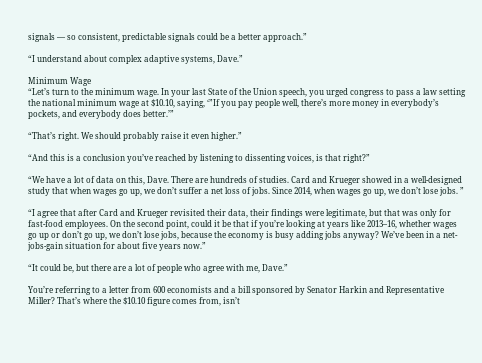signals — so consistent, predictable signals could be a better approach.”

“I understand about complex adaptive systems, Dave.”

Minimum Wage
“Let’s turn to the minimum wage. In your last State of the Union speech, you urged congress to pass a law setting the national minimum wage at $10.10, saying, ‘”If you pay people well, there’s more money in everybody’s pockets, and everybody does better.’”

“That’s right. We should probably raise it even higher.”

“And this is a conclusion you’ve reached by listening to dissenting voices, is that right?”

“We have a lot of data on this, Dave. There are hundreds of studies. Card and Krueger showed in a well-designed study that when wages go up, we don’t suffer a net loss of jobs. Since 2014, when wages go up, we don’t lose jobs. ”

“I agree that after Card and Krueger revisited their data, their findings were legitimate, but that was only for fast-food employees. On the second point, could it be that if you’re looking at years like 2013–16, whether wages go up or don’t go up, we don’t lose jobs, because the economy is busy adding jobs anyway? We’ve been in a net-jobs-gain situation for about five years now.”

“It could be, but there are a lot of people who agree with me, Dave.”

You’re referring to a letter from 600 economists and a bill sponsored by Senator Harkin and Representative Miller? That’s where the $10.10 figure comes from, isn’t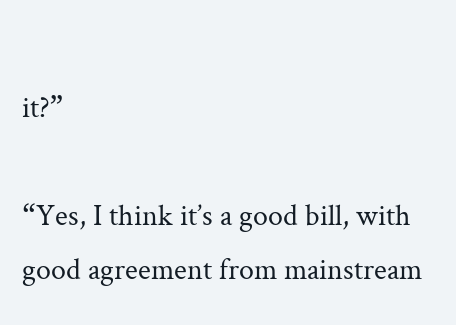it?”

“Yes, I think it’s a good bill, with good agreement from mainstream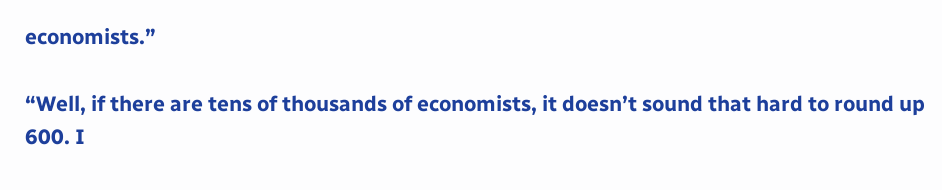economists.”

“Well, if there are tens of thousands of economists, it doesn’t sound that hard to round up 600. I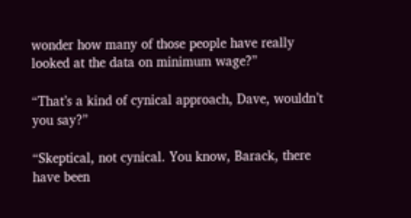wonder how many of those people have really looked at the data on minimum wage?”

“That’s a kind of cynical approach, Dave, wouldn’t you say?”

“Skeptical, not cynical. You know, Barack, there have been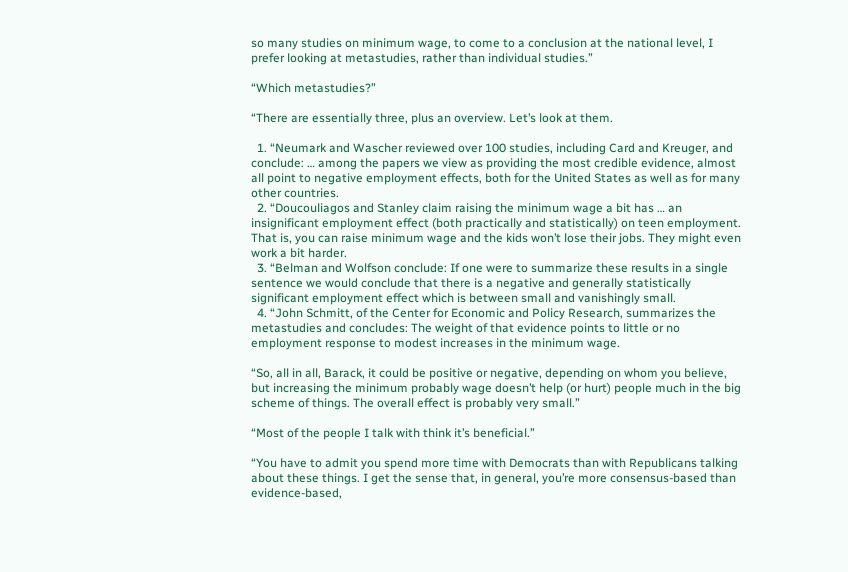so many studies on minimum wage, to come to a conclusion at the national level, I prefer looking at metastudies, rather than individual studies.”

“Which metastudies?”

“There are essentially three, plus an overview. Let’s look at them.

  1. “Neumark and Wascher reviewed over 100 studies, including Card and Kreuger, and conclude: … among the papers we view as providing the most credible evidence, almost all point to negative employment effects, both for the United States as well as for many other countries.
  2. “Doucouliagos and Stanley claim raising the minimum wage a bit has … an insignificant employment effect (both practically and statistically) on teen employment. That is, you can raise minimum wage and the kids won’t lose their jobs. They might even work a bit harder.
  3. “Belman and Wolfson conclude: If one were to summarize these results in a single sentence we would conclude that there is a negative and generally statistically significant employment effect which is between small and vanishingly small.
  4. “John Schmitt, of the Center for Economic and Policy Research, summarizes the metastudies and concludes: The weight of that evidence points to little or no employment response to modest increases in the minimum wage.

“So, all in all, Barack, it could be positive or negative, depending on whom you believe, but increasing the minimum probably wage doesn’t help (or hurt) people much in the big scheme of things. The overall effect is probably very small.”

“Most of the people I talk with think it’s beneficial.”

“You have to admit you spend more time with Democrats than with Republicans talking about these things. I get the sense that, in general, you’re more consensus-based than evidence-based,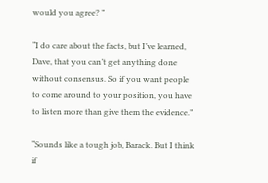would you agree? ”

“I do care about the facts, but I’ve learned, Dave, that you can’t get anything done without consensus. So if you want people to come around to your position, you have to listen more than give them the evidence.”

“Sounds like a tough job, Barack. But I think if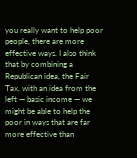you really want to help poor people, there are more effective ways. I also think that by combining a Republican idea, the Fair Tax, with an idea from the left — basic income — we might be able to help the poor in ways that are far more effective than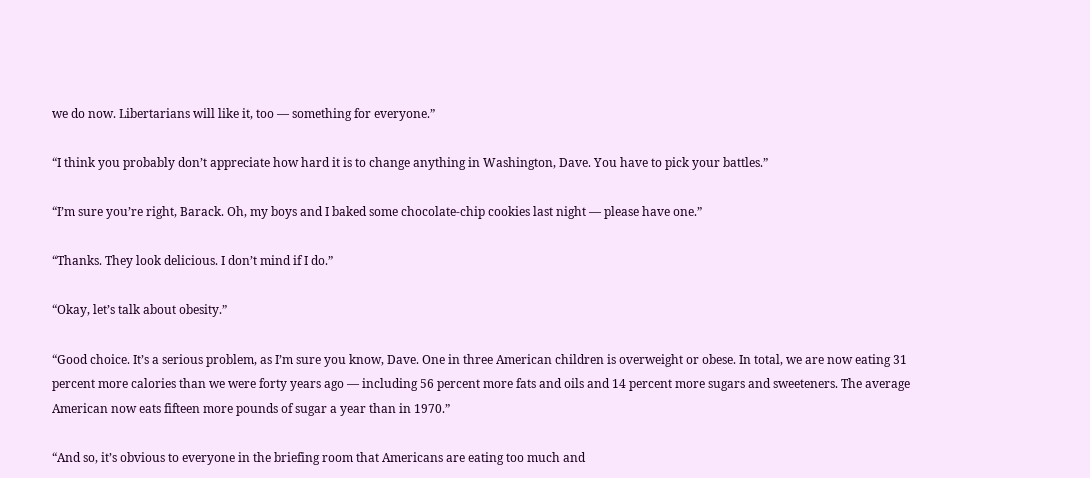we do now. Libertarians will like it, too — something for everyone.”

“I think you probably don’t appreciate how hard it is to change anything in Washington, Dave. You have to pick your battles.”

“I’m sure you’re right, Barack. Oh, my boys and I baked some chocolate-chip cookies last night — please have one.”

“Thanks. They look delicious. I don’t mind if I do.”

“Okay, let’s talk about obesity.”

“Good choice. It’s a serious problem, as I’m sure you know, Dave. One in three American children is overweight or obese. In total, we are now eating 31 percent more calories than we were forty years ago — including 56 percent more fats and oils and 14 percent more sugars and sweeteners. The average American now eats fifteen more pounds of sugar a year than in 1970.”

“And so, it’s obvious to everyone in the briefing room that Americans are eating too much and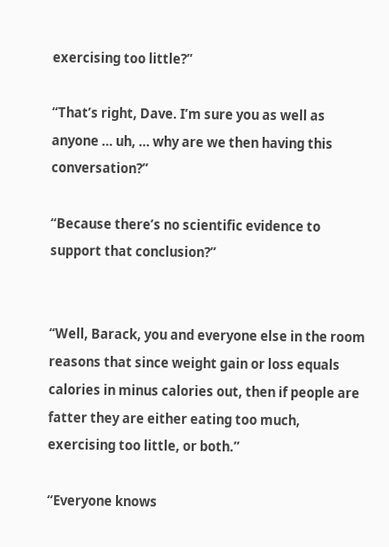exercising too little?”

“That’s right, Dave. I’m sure you as well as anyone … uh, … why are we then having this conversation?”

“Because there’s no scientific evidence to support that conclusion?”


“Well, Barack, you and everyone else in the room reasons that since weight gain or loss equals calories in minus calories out, then if people are fatter they are either eating too much, exercising too little, or both.”

“Everyone knows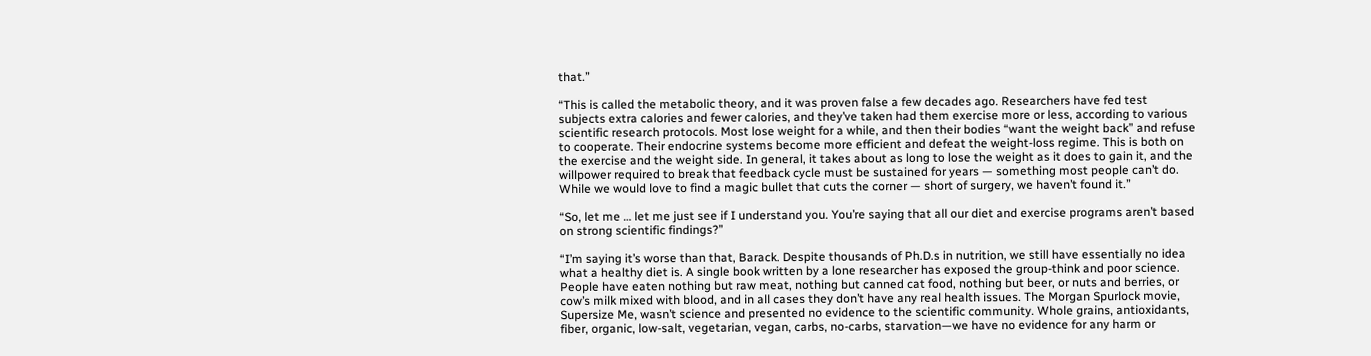that.”

“This is called the metabolic theory, and it was proven false a few decades ago. Researchers have fed test subjects extra calories and fewer calories, and they’ve taken had them exercise more or less, according to various scientific research protocols. Most lose weight for a while, and then their bodies “want the weight back” and refuse to cooperate. Their endocrine systems become more efficient and defeat the weight-loss regime. This is both on the exercise and the weight side. In general, it takes about as long to lose the weight as it does to gain it, and the willpower required to break that feedback cycle must be sustained for years — something most people can’t do. While we would love to find a magic bullet that cuts the corner — short of surgery, we haven’t found it.”

“So, let me … let me just see if I understand you. You’re saying that all our diet and exercise programs aren’t based on strong scientific findings?”

“I’m saying it’s worse than that, Barack. Despite thousands of Ph.D.s in nutrition, we still have essentially no idea what a healthy diet is. A single book written by a lone researcher has exposed the group-think and poor science. People have eaten nothing but raw meat, nothing but canned cat food, nothing but beer, or nuts and berries, or cow’s milk mixed with blood, and in all cases they don’t have any real health issues. The Morgan Spurlock movie, Supersize Me, wasn’t science and presented no evidence to the scientific community. Whole grains, antioxidants, fiber, organic, low-salt, vegetarian, vegan, carbs, no-carbs, starvation—we have no evidence for any harm or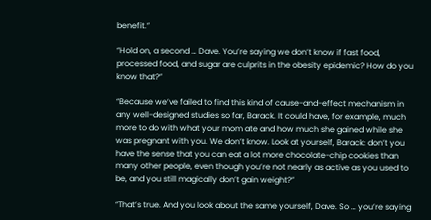benefit.”

“Hold on, a second … Dave. You’re saying we don’t know if fast food, processed food, and sugar are culprits in the obesity epidemic? How do you know that?”

“Because we’ve failed to find this kind of cause-and-effect mechanism in any well-designed studies so far, Barack. It could have, for example, much more to do with what your mom ate and how much she gained while she was pregnant with you. We don’t know. Look at yourself, Barack: don’t you have the sense that you can eat a lot more chocolate-chip cookies than many other people, even though you’re not nearly as active as you used to be, and you still magically don’t gain weight?”

“That’s true. And you look about the same yourself, Dave. So … you’re saying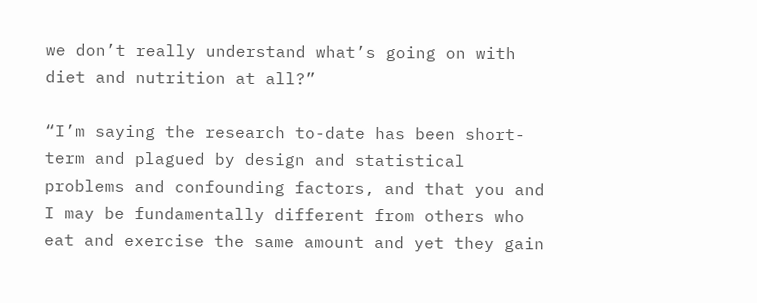we don’t really understand what’s going on with diet and nutrition at all?”

“I’m saying the research to-date has been short-term and plagued by design and statistical problems and confounding factors, and that you and I may be fundamentally different from others who eat and exercise the same amount and yet they gain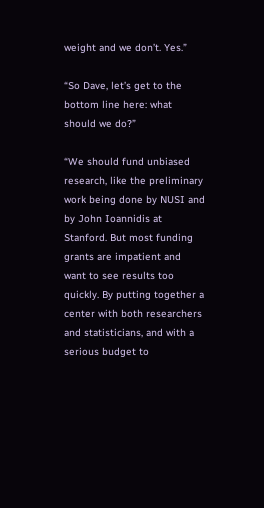weight and we don’t. Yes.”

“So Dave, let’s get to the bottom line here: what should we do?”

“We should fund unbiased research, like the preliminary work being done by NUSI and by John Ioannidis at Stanford. But most funding grants are impatient and want to see results too quickly. By putting together a center with both researchers and statisticians, and with a serious budget to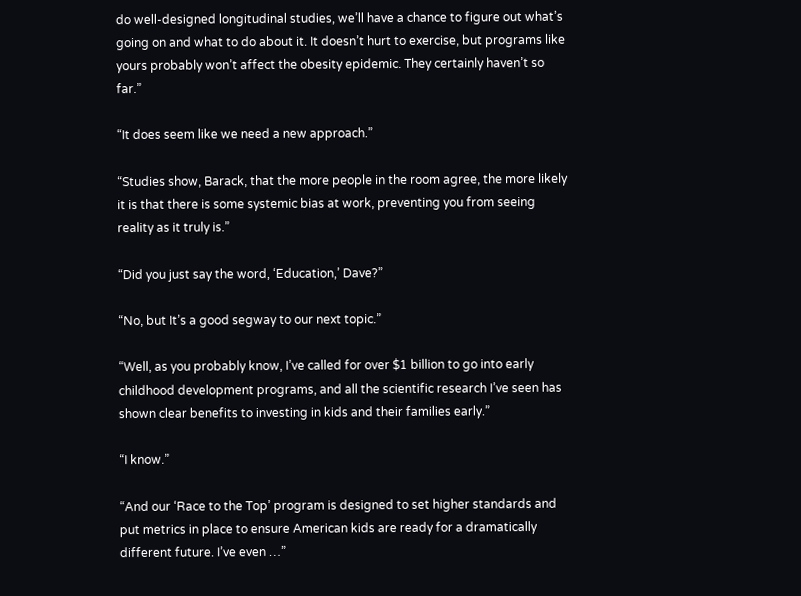do well-designed longitudinal studies, we’ll have a chance to figure out what’s going on and what to do about it. It doesn’t hurt to exercise, but programs like yours probably won’t affect the obesity epidemic. They certainly haven’t so far.”

“It does seem like we need a new approach.”

“Studies show, Barack, that the more people in the room agree, the more likely it is that there is some systemic bias at work, preventing you from seeing reality as it truly is.”

“Did you just say the word, ‘Education,’ Dave?”

“No, but It’s a good segway to our next topic.”

“Well, as you probably know, I’ve called for over $1 billion to go into early childhood development programs, and all the scientific research I’ve seen has shown clear benefits to investing in kids and their families early.”

“I know.”

“And our ‘Race to the Top’ program is designed to set higher standards and put metrics in place to ensure American kids are ready for a dramatically different future. I’ve even …”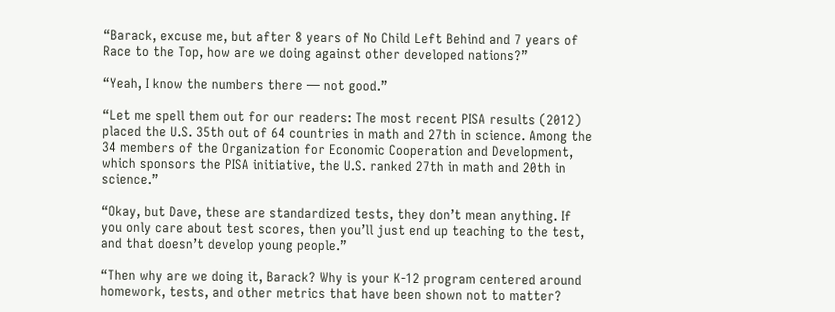“Barack, excuse me, but after 8 years of No Child Left Behind and 7 years of Race to the Top, how are we doing against other developed nations?”

“Yeah, I know the numbers there — not good.”

“Let me spell them out for our readers: The most recent PISA results (2012) placed the U.S. 35th out of 64 countries in math and 27th in science. Among the 34 members of the Organization for Economic Cooperation and Development, which sponsors the PISA initiative, the U.S. ranked 27th in math and 20th in science.”

“Okay, but Dave, these are standardized tests, they don’t mean anything. If you only care about test scores, then you’ll just end up teaching to the test, and that doesn’t develop young people.”

“Then why are we doing it, Barack? Why is your K-12 program centered around homework, tests, and other metrics that have been shown not to matter?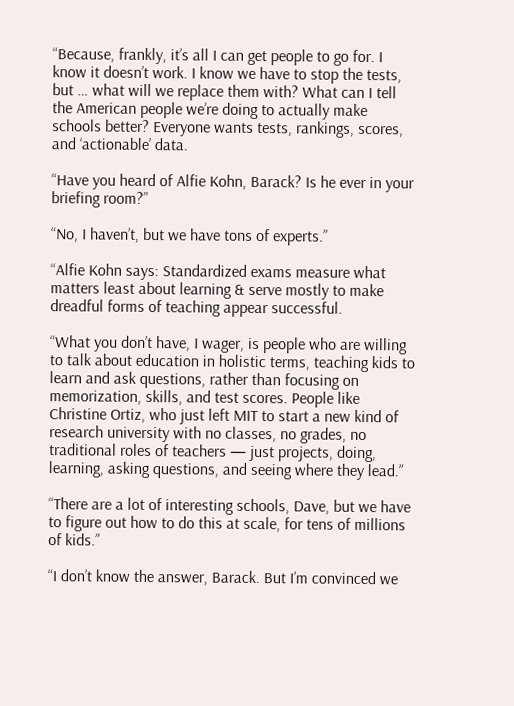“Because, frankly, it’s all I can get people to go for. I know it doesn’t work. I know we have to stop the tests, but … what will we replace them with? What can I tell the American people we’re doing to actually make schools better? Everyone wants tests, rankings, scores, and ‘actionable’ data.

“Have you heard of Alfie Kohn, Barack? Is he ever in your briefing room?”

“No, I haven’t, but we have tons of experts.”

“Alfie Kohn says: Standardized exams measure what matters least about learning & serve mostly to make dreadful forms of teaching appear successful.

“What you don’t have, I wager, is people who are willing to talk about education in holistic terms, teaching kids to learn and ask questions, rather than focusing on memorization, skills, and test scores. People like Christine Ortiz, who just left MIT to start a new kind of research university with no classes, no grades, no traditional roles of teachers — just projects, doing, learning, asking questions, and seeing where they lead.”

“There are a lot of interesting schools, Dave, but we have to figure out how to do this at scale, for tens of millions of kids.”

“I don’t know the answer, Barack. But I’m convinced we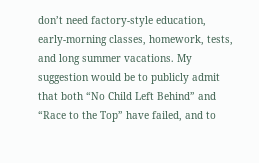don’t need factory-style education, early-morning classes, homework, tests, and long summer vacations. My suggestion would be to publicly admit that both “No Child Left Behind” and “Race to the Top” have failed, and to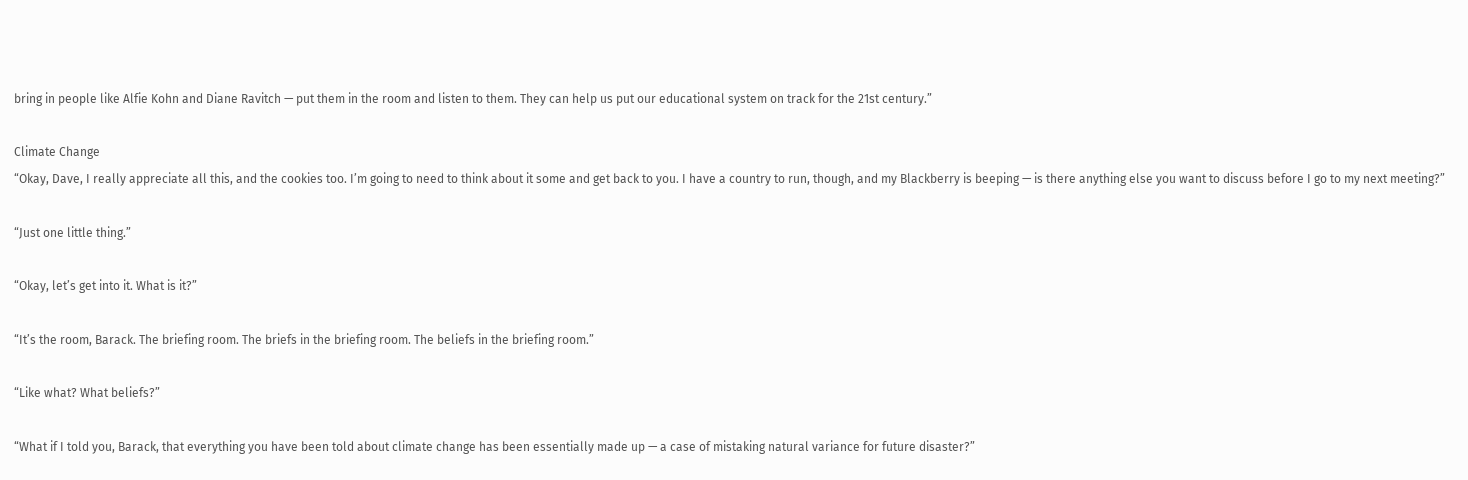bring in people like Alfie Kohn and Diane Ravitch — put them in the room and listen to them. They can help us put our educational system on track for the 21st century.”

Climate Change
“Okay, Dave, I really appreciate all this, and the cookies too. I’m going to need to think about it some and get back to you. I have a country to run, though, and my Blackberry is beeping — is there anything else you want to discuss before I go to my next meeting?”

“Just one little thing.”

“Okay, let’s get into it. What is it?”

“It’s the room, Barack. The briefing room. The briefs in the briefing room. The beliefs in the briefing room.”

“Like what? What beliefs?”

“What if I told you, Barack, that everything you have been told about climate change has been essentially made up — a case of mistaking natural variance for future disaster?”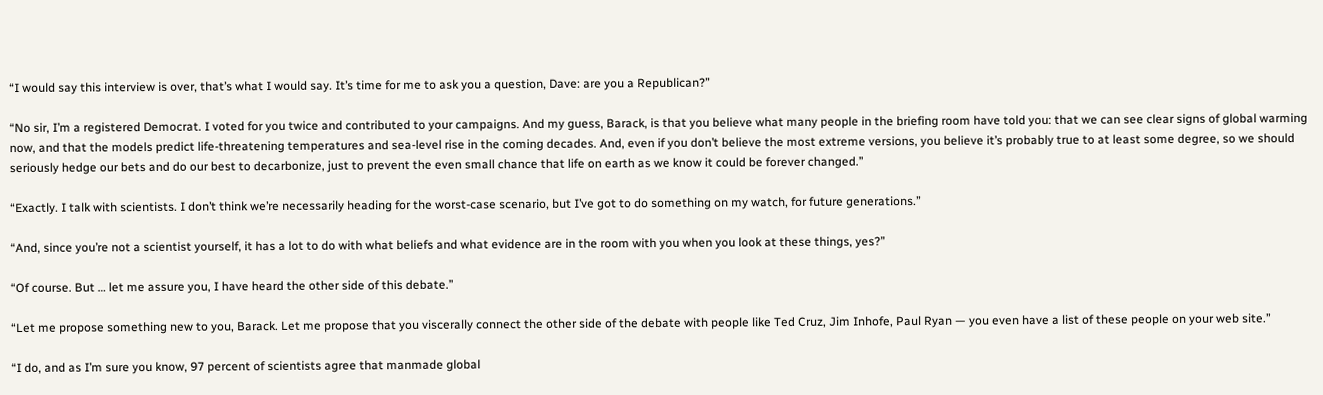“I would say this interview is over, that’s what I would say. It’s time for me to ask you a question, Dave: are you a Republican?”

“No sir, I’m a registered Democrat. I voted for you twice and contributed to your campaigns. And my guess, Barack, is that you believe what many people in the briefing room have told you: that we can see clear signs of global warming now, and that the models predict life-threatening temperatures and sea-level rise in the coming decades. And, even if you don’t believe the most extreme versions, you believe it’s probably true to at least some degree, so we should seriously hedge our bets and do our best to decarbonize, just to prevent the even small chance that life on earth as we know it could be forever changed.”

“Exactly. I talk with scientists. I don’t think we’re necessarily heading for the worst-case scenario, but I’ve got to do something on my watch, for future generations.”

“And, since you’re not a scientist yourself, it has a lot to do with what beliefs and what evidence are in the room with you when you look at these things, yes?”

“Of course. But … let me assure you, I have heard the other side of this debate.”

“Let me propose something new to you, Barack. Let me propose that you viscerally connect the other side of the debate with people like Ted Cruz, Jim Inhofe, Paul Ryan — you even have a list of these people on your web site.”

“I do, and as I’m sure you know, 97 percent of scientists agree that manmade global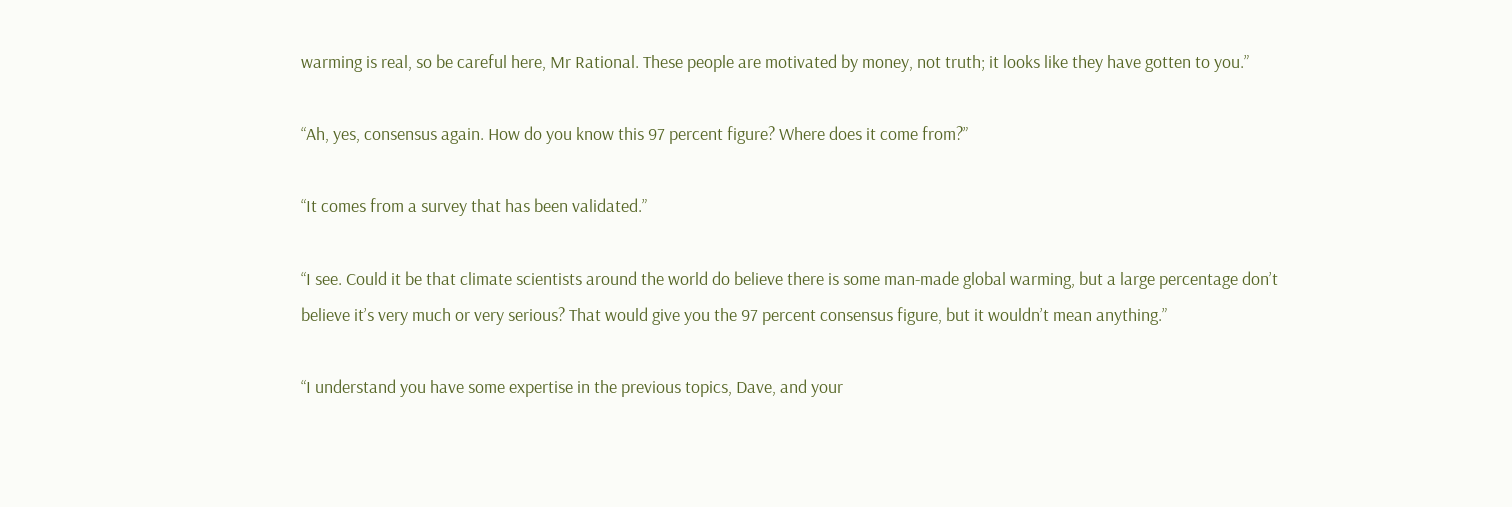warming is real, so be careful here, Mr Rational. These people are motivated by money, not truth; it looks like they have gotten to you.”

“Ah, yes, consensus again. How do you know this 97 percent figure? Where does it come from?”

“It comes from a survey that has been validated.”

“I see. Could it be that climate scientists around the world do believe there is some man-made global warming, but a large percentage don’t believe it’s very much or very serious? That would give you the 97 percent consensus figure, but it wouldn’t mean anything.”

“I understand you have some expertise in the previous topics, Dave, and your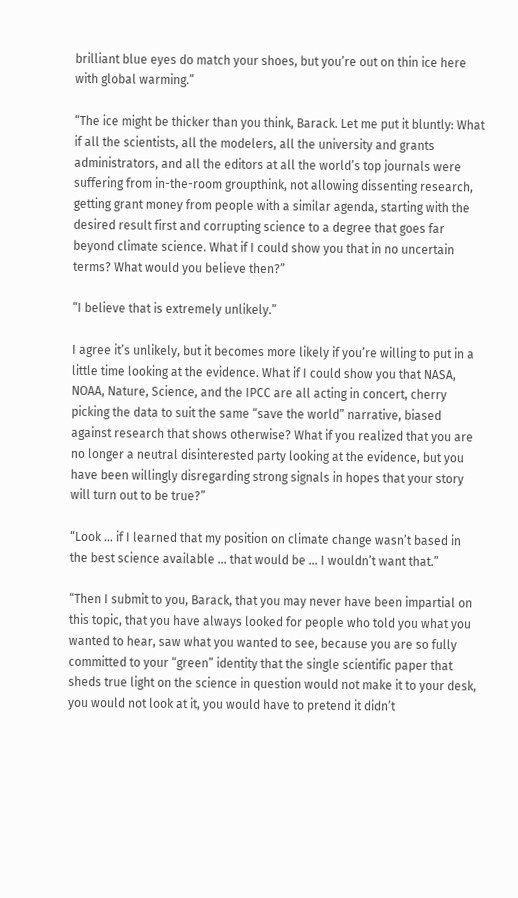brilliant blue eyes do match your shoes, but you’re out on thin ice here with global warming.”

“The ice might be thicker than you think, Barack. Let me put it bluntly: What if all the scientists, all the modelers, all the university and grants administrators, and all the editors at all the world’s top journals were suffering from in-the-room groupthink, not allowing dissenting research, getting grant money from people with a similar agenda, starting with the desired result first and corrupting science to a degree that goes far beyond climate science. What if I could show you that in no uncertain terms? What would you believe then?”

“I believe that is extremely unlikely.”

I agree it’s unlikely, but it becomes more likely if you’re willing to put in a little time looking at the evidence. What if I could show you that NASA, NOAA, Nature, Science, and the IPCC are all acting in concert, cherry picking the data to suit the same “save the world” narrative, biased against research that shows otherwise? What if you realized that you are no longer a neutral disinterested party looking at the evidence, but you have been willingly disregarding strong signals in hopes that your story will turn out to be true?”

“Look … if I learned that my position on climate change wasn’t based in the best science available … that would be … I wouldn’t want that.”

“Then I submit to you, Barack, that you may never have been impartial on this topic, that you have always looked for people who told you what you wanted to hear, saw what you wanted to see, because you are so fully committed to your “green” identity that the single scientific paper that sheds true light on the science in question would not make it to your desk, you would not look at it, you would have to pretend it didn’t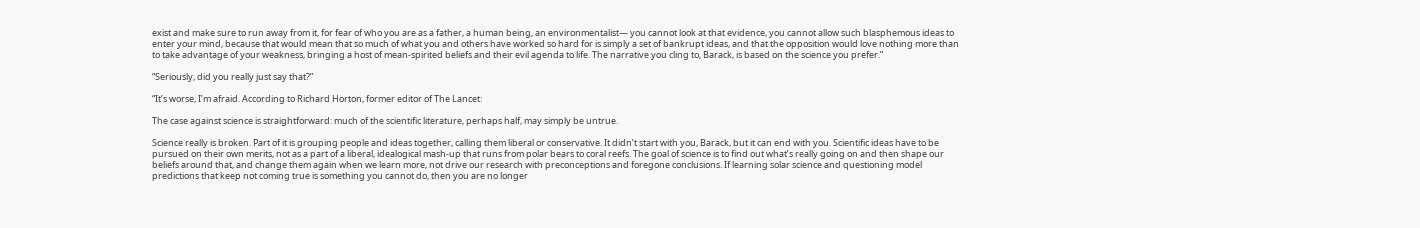exist and make sure to run away from it, for fear of who you are as a father, a human being, an environmentalist— you cannot look at that evidence, you cannot allow such blasphemous ideas to enter your mind, because that would mean that so much of what you and others have worked so hard for is simply a set of bankrupt ideas, and that the opposition would love nothing more than to take advantage of your weakness, bringing a host of mean-spirited beliefs and their evil agenda to life. The narrative you cling to, Barack, is based on the science you prefer.”

“Seriously, did you really just say that?”

“It’s worse, I’m afraid. According to Richard Horton, former editor of The Lancet:

The case against science is straightforward: much of the scientific literature, perhaps half, may simply be untrue.

Science really is broken. Part of it is grouping people and ideas together, calling them liberal or conservative. It didn’t start with you, Barack, but it can end with you. Scientific ideas have to be pursued on their own merits, not as a part of a liberal, idealogical mash-up that runs from polar bears to coral reefs. The goal of science is to find out what’s really going on and then shape our beliefs around that, and change them again when we learn more, not drive our research with preconceptions and foregone conclusions. If learning solar science and questioning model predictions that keep not coming true is something you cannot do, then you are no longer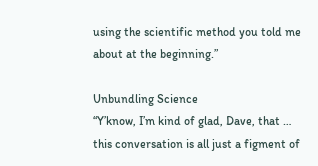using the scientific method you told me about at the beginning.”

Unbundling Science
“Y’know, I’m kind of glad, Dave, that … this conversation is all just a figment of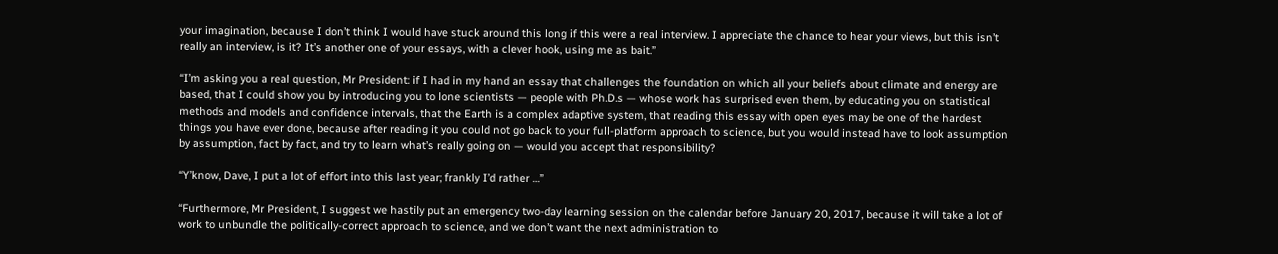your imagination, because I don’t think I would have stuck around this long if this were a real interview. I appreciate the chance to hear your views, but this isn’t really an interview, is it? It’s another one of your essays, with a clever hook, using me as bait.”

“I’m asking you a real question, Mr President: if I had in my hand an essay that challenges the foundation on which all your beliefs about climate and energy are based, that I could show you by introducing you to lone scientists — people with Ph.D.s — whose work has surprised even them, by educating you on statistical methods and models and confidence intervals, that the Earth is a complex adaptive system, that reading this essay with open eyes may be one of the hardest things you have ever done, because after reading it you could not go back to your full-platform approach to science, but you would instead have to look assumption by assumption, fact by fact, and try to learn what’s really going on — would you accept that responsibility?

“Y’know, Dave, I put a lot of effort into this last year; frankly I’d rather …”

“Furthermore, Mr President, I suggest we hastily put an emergency two-day learning session on the calendar before January 20, 2017, because it will take a lot of work to unbundle the politically-correct approach to science, and we don’t want the next administration to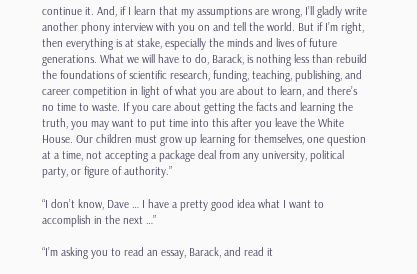continue it. And, if I learn that my assumptions are wrong, I’ll gladly write another phony interview with you on and tell the world. But if I’m right, then everything is at stake, especially the minds and lives of future generations. What we will have to do, Barack, is nothing less than rebuild the foundations of scientific research, funding, teaching, publishing, and career competition in light of what you are about to learn, and there’s no time to waste. If you care about getting the facts and learning the truth, you may want to put time into this after you leave the White House. Our children must grow up learning for themselves, one question at a time, not accepting a package deal from any university, political party, or figure of authority.”

“I don’t know, Dave … I have a pretty good idea what I want to accomplish in the next …”

“I’m asking you to read an essay, Barack, and read it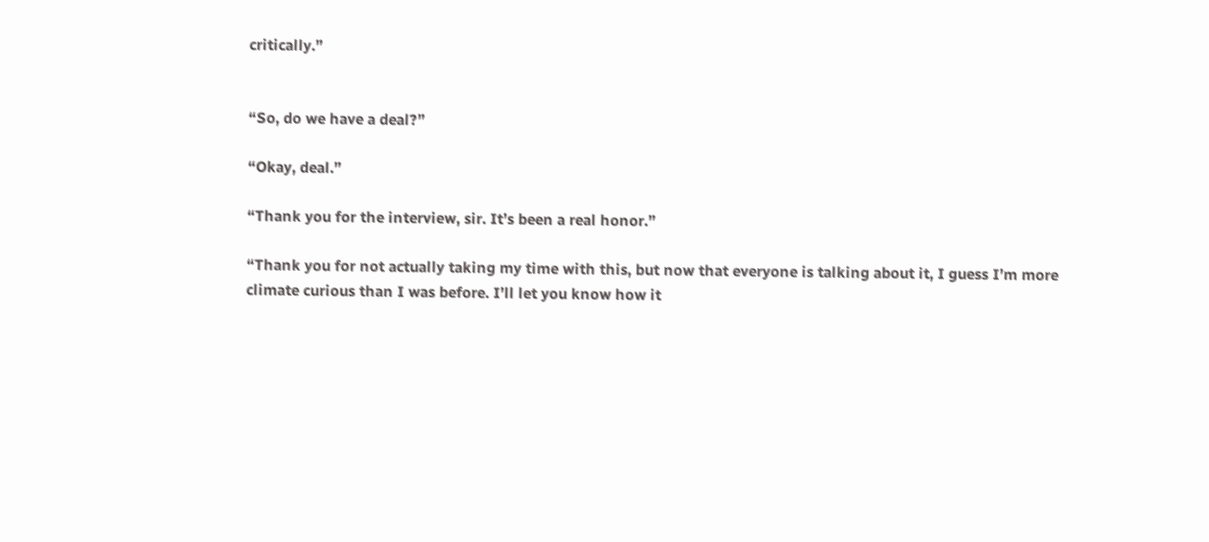critically.”


“So, do we have a deal?”

“Okay, deal.”

“Thank you for the interview, sir. It’s been a real honor.”

“Thank you for not actually taking my time with this, but now that everyone is talking about it, I guess I’m more climate curious than I was before. I’ll let you know how it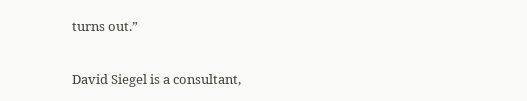turns out.”

David Siegel is a consultant,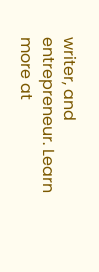writer, and entrepreneur. Learn more at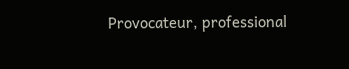Provocateur, professional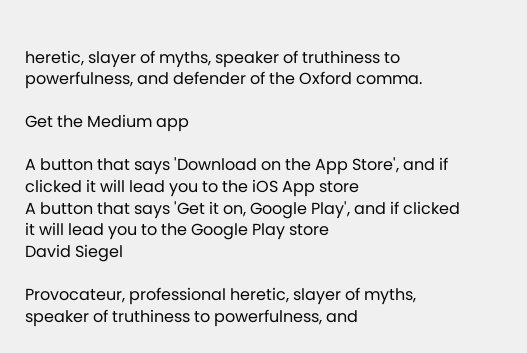heretic, slayer of myths, speaker of truthiness to powerfulness, and defender of the Oxford comma.

Get the Medium app

A button that says 'Download on the App Store', and if clicked it will lead you to the iOS App store
A button that says 'Get it on, Google Play', and if clicked it will lead you to the Google Play store
David Siegel

Provocateur, professional heretic, slayer of myths, speaker of truthiness to powerfulness, and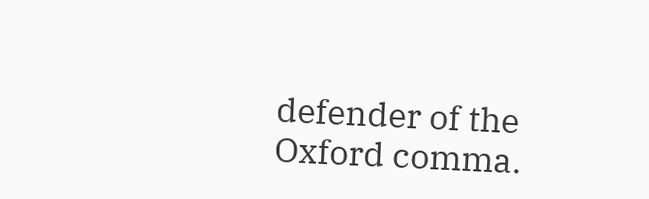defender of the Oxford comma.